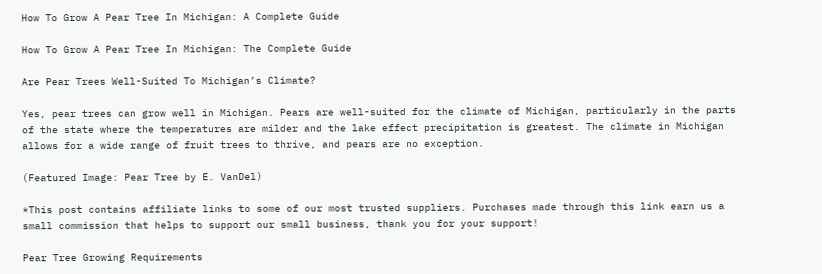How To Grow A Pear Tree In Michigan: A Complete Guide

How To Grow A Pear Tree In Michigan: The Complete Guide

Are Pear Trees Well-Suited To Michigan’s Climate?

Yes, pear trees can grow well in Michigan. Pears are well-suited for the climate of Michigan, particularly in the parts of the state where the temperatures are milder and the lake effect precipitation is greatest. The climate in Michigan allows for a wide range of fruit trees to thrive, and pears are no exception.

(Featured Image: Pear Tree by E. VanDel)

*This post contains affiliate links to some of our most trusted suppliers. Purchases made through this link earn us a small commission that helps to support our small business, thank you for your support!

Pear Tree Growing Requirements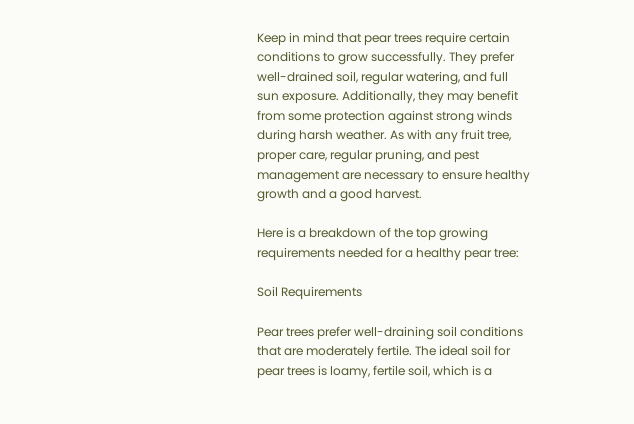Keep in mind that pear trees require certain conditions to grow successfully. They prefer well-drained soil, regular watering, and full sun exposure. Additionally, they may benefit from some protection against strong winds during harsh weather. As with any fruit tree, proper care, regular pruning, and pest management are necessary to ensure healthy growth and a good harvest.

Here is a breakdown of the top growing requirements needed for a healthy pear tree:

Soil Requirements

Pear trees prefer well-draining soil conditions that are moderately fertile. The ideal soil for pear trees is loamy, fertile soil, which is a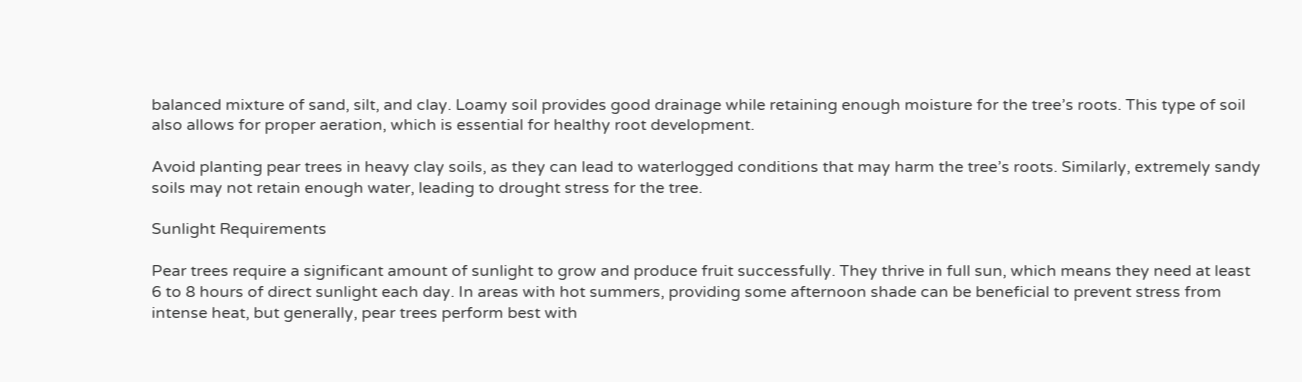balanced mixture of sand, silt, and clay. Loamy soil provides good drainage while retaining enough moisture for the tree’s roots. This type of soil also allows for proper aeration, which is essential for healthy root development.

Avoid planting pear trees in heavy clay soils, as they can lead to waterlogged conditions that may harm the tree’s roots. Similarly, extremely sandy soils may not retain enough water, leading to drought stress for the tree.

Sunlight Requirements

Pear trees require a significant amount of sunlight to grow and produce fruit successfully. They thrive in full sun, which means they need at least 6 to 8 hours of direct sunlight each day. In areas with hot summers, providing some afternoon shade can be beneficial to prevent stress from intense heat, but generally, pear trees perform best with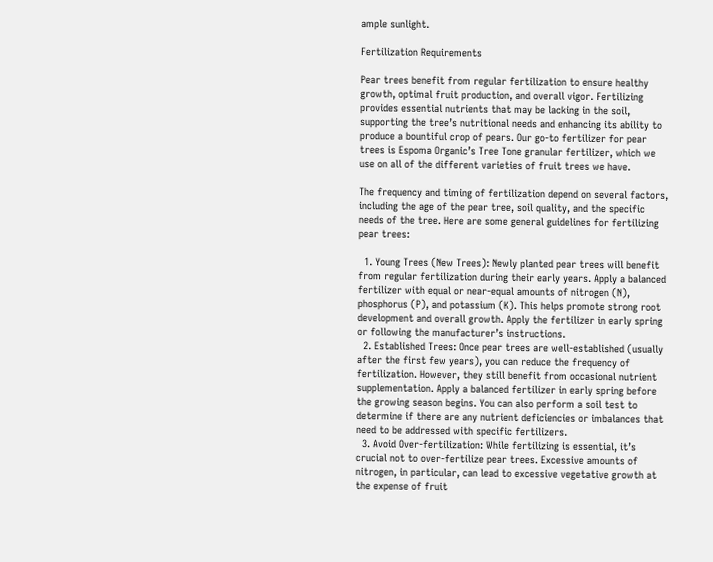ample sunlight.

Fertilization Requirements

Pear trees benefit from regular fertilization to ensure healthy growth, optimal fruit production, and overall vigor. Fertilizing provides essential nutrients that may be lacking in the soil, supporting the tree’s nutritional needs and enhancing its ability to produce a bountiful crop of pears. Our go-to fertilizer for pear trees is Espoma Organic’s Tree Tone granular fertilizer, which we use on all of the different varieties of fruit trees we have.

The frequency and timing of fertilization depend on several factors, including the age of the pear tree, soil quality, and the specific needs of the tree. Here are some general guidelines for fertilizing pear trees:

  1. Young Trees (New Trees): Newly planted pear trees will benefit from regular fertilization during their early years. Apply a balanced fertilizer with equal or near-equal amounts of nitrogen (N), phosphorus (P), and potassium (K). This helps promote strong root development and overall growth. Apply the fertilizer in early spring or following the manufacturer’s instructions.
  2. Established Trees: Once pear trees are well-established (usually after the first few years), you can reduce the frequency of fertilization. However, they still benefit from occasional nutrient supplementation. Apply a balanced fertilizer in early spring before the growing season begins. You can also perform a soil test to determine if there are any nutrient deficiencies or imbalances that need to be addressed with specific fertilizers.
  3. Avoid Over-fertilization: While fertilizing is essential, it’s crucial not to over-fertilize pear trees. Excessive amounts of nitrogen, in particular, can lead to excessive vegetative growth at the expense of fruit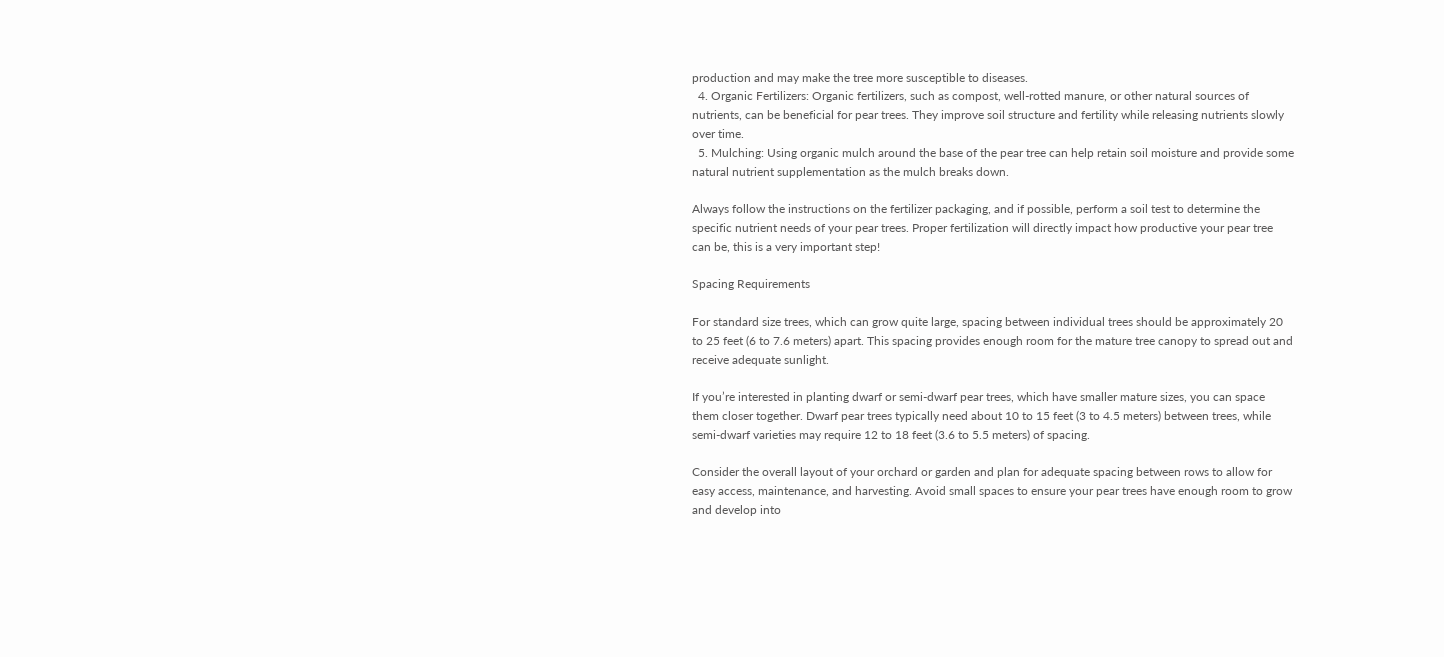production and may make the tree more susceptible to diseases.
  4. Organic Fertilizers: Organic fertilizers, such as compost, well-rotted manure, or other natural sources of nutrients, can be beneficial for pear trees. They improve soil structure and fertility while releasing nutrients slowly over time.
  5. Mulching: Using organic mulch around the base of the pear tree can help retain soil moisture and provide some natural nutrient supplementation as the mulch breaks down.

Always follow the instructions on the fertilizer packaging, and if possible, perform a soil test to determine the specific nutrient needs of your pear trees. Proper fertilization will directly impact how productive your pear tree can be, this is a very important step!

Spacing Requirements

For standard size trees, which can grow quite large, spacing between individual trees should be approximately 20 to 25 feet (6 to 7.6 meters) apart. This spacing provides enough room for the mature tree canopy to spread out and receive adequate sunlight.

If you’re interested in planting dwarf or semi-dwarf pear trees, which have smaller mature sizes, you can space them closer together. Dwarf pear trees typically need about 10 to 15 feet (3 to 4.5 meters) between trees, while semi-dwarf varieties may require 12 to 18 feet (3.6 to 5.5 meters) of spacing.

Consider the overall layout of your orchard or garden and plan for adequate spacing between rows to allow for easy access, maintenance, and harvesting. Avoid small spaces to ensure your pear trees have enough room to grow and develop into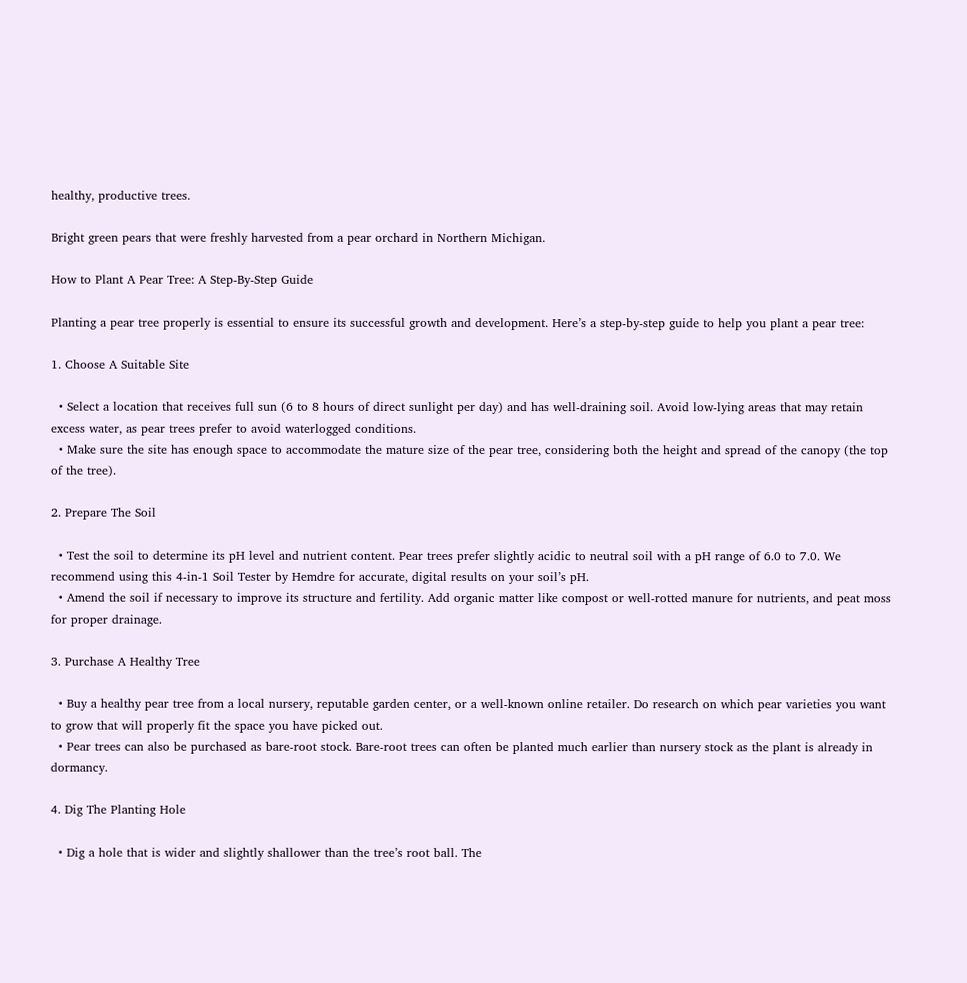healthy, productive trees.

Bright green pears that were freshly harvested from a pear orchard in Northern Michigan.

How to Plant A Pear Tree: A Step-By-Step Guide

Planting a pear tree properly is essential to ensure its successful growth and development. Here’s a step-by-step guide to help you plant a pear tree:

1. Choose A Suitable Site

  • Select a location that receives full sun (6 to 8 hours of direct sunlight per day) and has well-draining soil. Avoid low-lying areas that may retain excess water, as pear trees prefer to avoid waterlogged conditions.
  • Make sure the site has enough space to accommodate the mature size of the pear tree, considering both the height and spread of the canopy (the top of the tree).

2. Prepare The Soil

  • Test the soil to determine its pH level and nutrient content. Pear trees prefer slightly acidic to neutral soil with a pH range of 6.0 to 7.0. We recommend using this 4-in-1 Soil Tester by Hemdre for accurate, digital results on your soil’s pH.
  • Amend the soil if necessary to improve its structure and fertility. Add organic matter like compost or well-rotted manure for nutrients, and peat moss for proper drainage.

3. Purchase A Healthy Tree

  • Buy a healthy pear tree from a local nursery, reputable garden center, or a well-known online retailer. Do research on which pear varieties you want to grow that will properly fit the space you have picked out.
  • Pear trees can also be purchased as bare-root stock. Bare-root trees can often be planted much earlier than nursery stock as the plant is already in dormancy.

4. Dig The Planting Hole

  • Dig a hole that is wider and slightly shallower than the tree’s root ball. The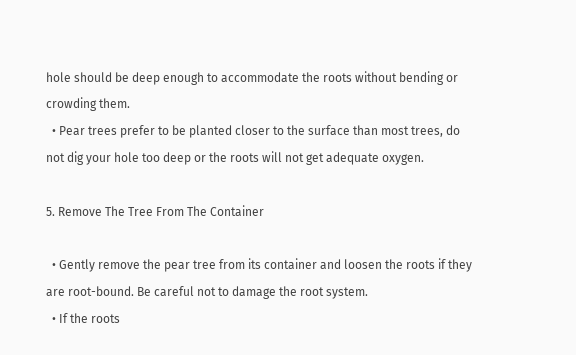hole should be deep enough to accommodate the roots without bending or crowding them.
  • Pear trees prefer to be planted closer to the surface than most trees, do not dig your hole too deep or the roots will not get adequate oxygen.

5. Remove The Tree From The Container

  • Gently remove the pear tree from its container and loosen the roots if they are root-bound. Be careful not to damage the root system.
  • If the roots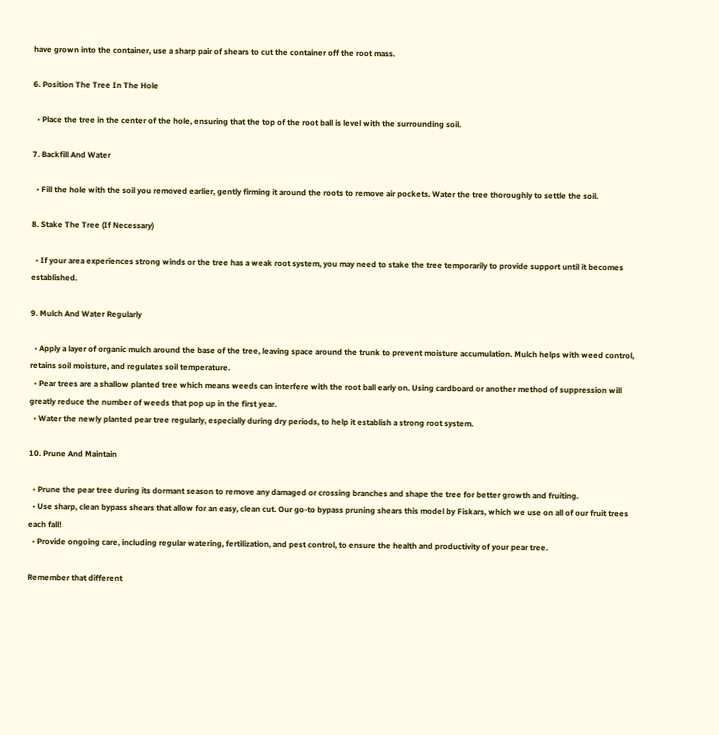have grown into the container, use a sharp pair of shears to cut the container off the root mass.

6. Position The Tree In The Hole

  • Place the tree in the center of the hole, ensuring that the top of the root ball is level with the surrounding soil.

7. Backfill And Water

  • Fill the hole with the soil you removed earlier, gently firming it around the roots to remove air pockets. Water the tree thoroughly to settle the soil.

8. Stake The Tree (If Necessary)

  • If your area experiences strong winds or the tree has a weak root system, you may need to stake the tree temporarily to provide support until it becomes established.

9. Mulch And Water Regularly

  • Apply a layer of organic mulch around the base of the tree, leaving space around the trunk to prevent moisture accumulation. Mulch helps with weed control, retains soil moisture, and regulates soil temperature.
  • Pear trees are a shallow planted tree which means weeds can interfere with the root ball early on. Using cardboard or another method of suppression will greatly reduce the number of weeds that pop up in the first year.
  • Water the newly planted pear tree regularly, especially during dry periods, to help it establish a strong root system.

10. Prune And Maintain

  • Prune the pear tree during its dormant season to remove any damaged or crossing branches and shape the tree for better growth and fruiting.
  • Use sharp, clean bypass shears that allow for an easy, clean cut. Our go-to bypass pruning shears this model by Fiskars, which we use on all of our fruit trees each fall!
  • Provide ongoing care, including regular watering, fertilization, and pest control, to ensure the health and productivity of your pear tree.

Remember that different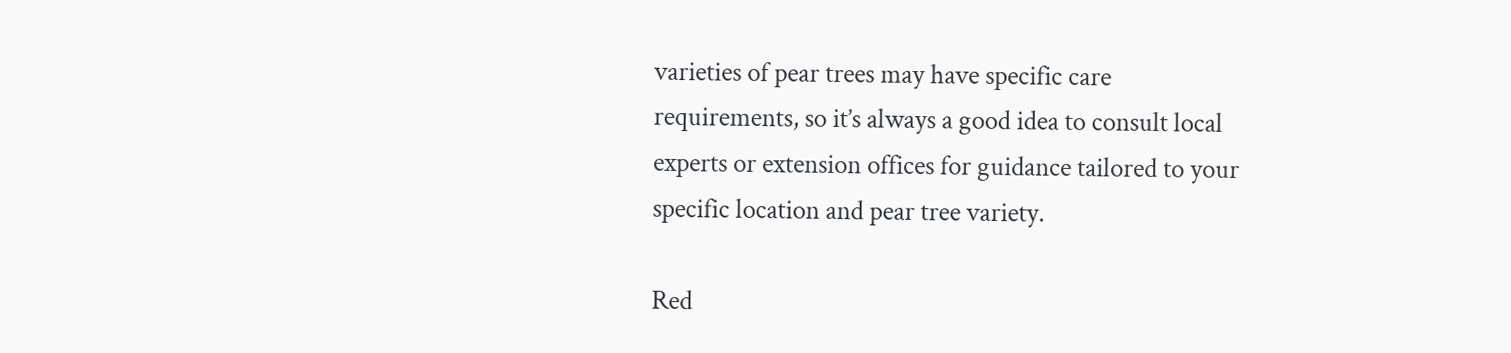varieties of pear trees may have specific care requirements, so it’s always a good idea to consult local experts or extension offices for guidance tailored to your specific location and pear tree variety.

Red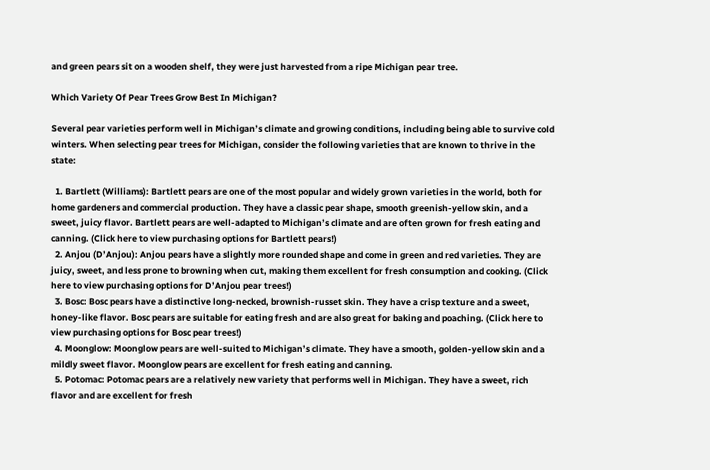and green pears sit on a wooden shelf, they were just harvested from a ripe Michigan pear tree.

Which Variety Of Pear Trees Grow Best In Michigan?

Several pear varieties perform well in Michigan’s climate and growing conditions, including being able to survive cold winters. When selecting pear trees for Michigan, consider the following varieties that are known to thrive in the state:

  1. Bartlett (Williams): Bartlett pears are one of the most popular and widely grown varieties in the world, both for home gardeners and commercial production. They have a classic pear shape, smooth greenish-yellow skin, and a sweet, juicy flavor. Bartlett pears are well-adapted to Michigan’s climate and are often grown for fresh eating and canning. (Click here to view purchasing options for Bartlett pears!)
  2. Anjou (D’Anjou): Anjou pears have a slightly more rounded shape and come in green and red varieties. They are juicy, sweet, and less prone to browning when cut, making them excellent for fresh consumption and cooking. (Click here to view purchasing options for D’Anjou pear trees!)
  3. Bosc: Bosc pears have a distinctive long-necked, brownish-russet skin. They have a crisp texture and a sweet, honey-like flavor. Bosc pears are suitable for eating fresh and are also great for baking and poaching. (Click here to view purchasing options for Bosc pear trees!)
  4. Moonglow: Moonglow pears are well-suited to Michigan’s climate. They have a smooth, golden-yellow skin and a mildly sweet flavor. Moonglow pears are excellent for fresh eating and canning.
  5. Potomac: Potomac pears are a relatively new variety that performs well in Michigan. They have a sweet, rich flavor and are excellent for fresh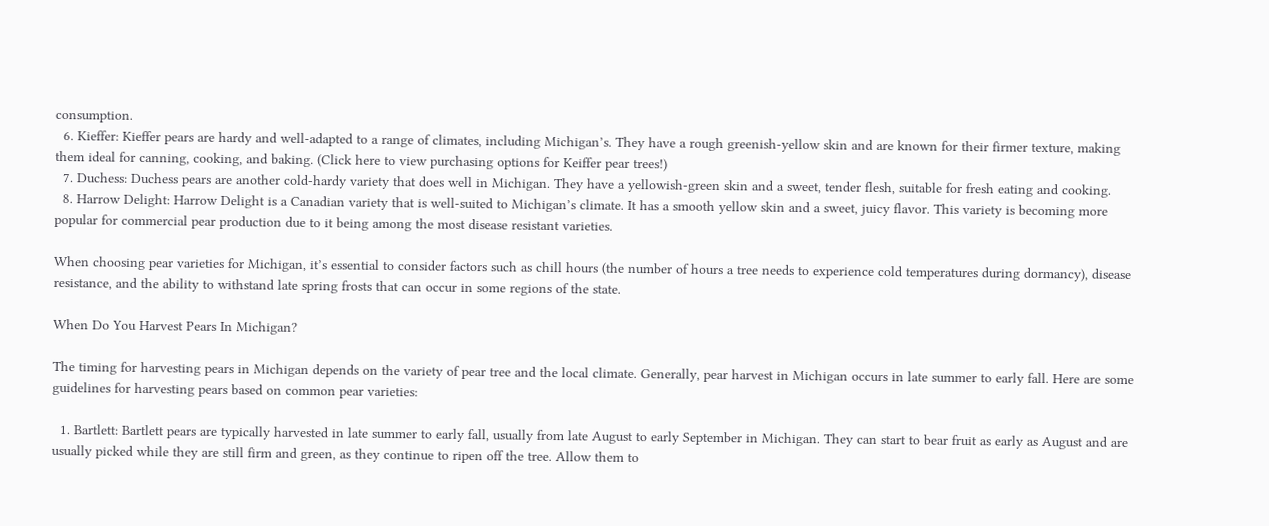consumption.
  6. Kieffer: Kieffer pears are hardy and well-adapted to a range of climates, including Michigan’s. They have a rough greenish-yellow skin and are known for their firmer texture, making them ideal for canning, cooking, and baking. (Click here to view purchasing options for Keiffer pear trees!)
  7. Duchess: Duchess pears are another cold-hardy variety that does well in Michigan. They have a yellowish-green skin and a sweet, tender flesh, suitable for fresh eating and cooking.
  8. Harrow Delight: Harrow Delight is a Canadian variety that is well-suited to Michigan’s climate. It has a smooth yellow skin and a sweet, juicy flavor. This variety is becoming more popular for commercial pear production due to it being among the most disease resistant varieties.

When choosing pear varieties for Michigan, it’s essential to consider factors such as chill hours (the number of hours a tree needs to experience cold temperatures during dormancy), disease resistance, and the ability to withstand late spring frosts that can occur in some regions of the state.

When Do You Harvest Pears In Michigan?

The timing for harvesting pears in Michigan depends on the variety of pear tree and the local climate. Generally, pear harvest in Michigan occurs in late summer to early fall. Here are some guidelines for harvesting pears based on common pear varieties:

  1. Bartlett: Bartlett pears are typically harvested in late summer to early fall, usually from late August to early September in Michigan. They can start to bear fruit as early as August and are usually picked while they are still firm and green, as they continue to ripen off the tree. Allow them to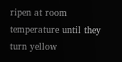ripen at room temperature until they turn yellow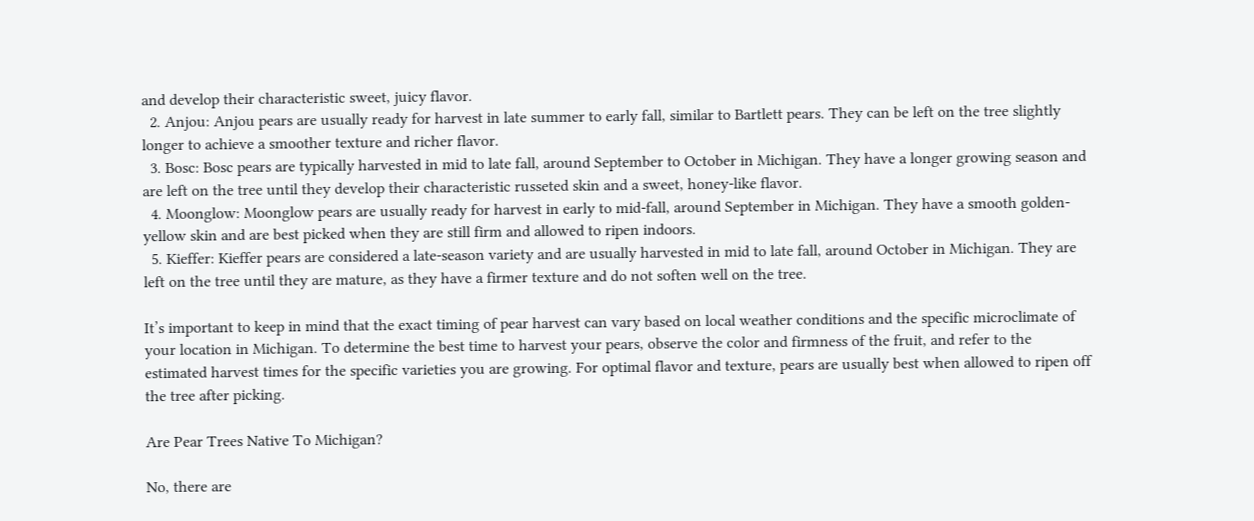and develop their characteristic sweet, juicy flavor.
  2. Anjou: Anjou pears are usually ready for harvest in late summer to early fall, similar to Bartlett pears. They can be left on the tree slightly longer to achieve a smoother texture and richer flavor.
  3. Bosc: Bosc pears are typically harvested in mid to late fall, around September to October in Michigan. They have a longer growing season and are left on the tree until they develop their characteristic russeted skin and a sweet, honey-like flavor.
  4. Moonglow: Moonglow pears are usually ready for harvest in early to mid-fall, around September in Michigan. They have a smooth golden-yellow skin and are best picked when they are still firm and allowed to ripen indoors.
  5. Kieffer: Kieffer pears are considered a late-season variety and are usually harvested in mid to late fall, around October in Michigan. They are left on the tree until they are mature, as they have a firmer texture and do not soften well on the tree.

It’s important to keep in mind that the exact timing of pear harvest can vary based on local weather conditions and the specific microclimate of your location in Michigan. To determine the best time to harvest your pears, observe the color and firmness of the fruit, and refer to the estimated harvest times for the specific varieties you are growing. For optimal flavor and texture, pears are usually best when allowed to ripen off the tree after picking.

Are Pear Trees Native To Michigan?

No, there are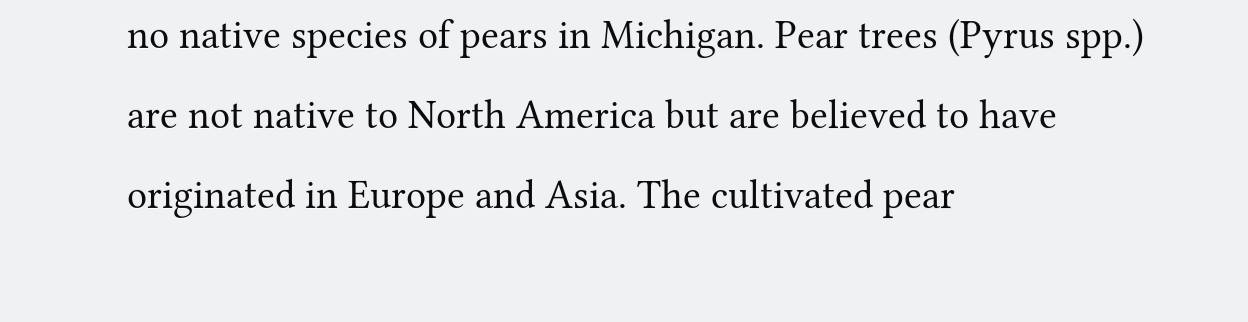no native species of pears in Michigan. Pear trees (Pyrus spp.) are not native to North America but are believed to have originated in Europe and Asia. The cultivated pear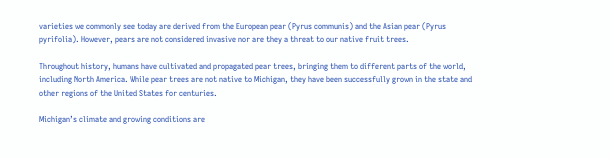varieties we commonly see today are derived from the European pear (Pyrus communis) and the Asian pear (Pyrus pyrifolia). However, pears are not considered invasive nor are they a threat to our native fruit trees.

Throughout history, humans have cultivated and propagated pear trees, bringing them to different parts of the world, including North America. While pear trees are not native to Michigan, they have been successfully grown in the state and other regions of the United States for centuries.

Michigan’s climate and growing conditions are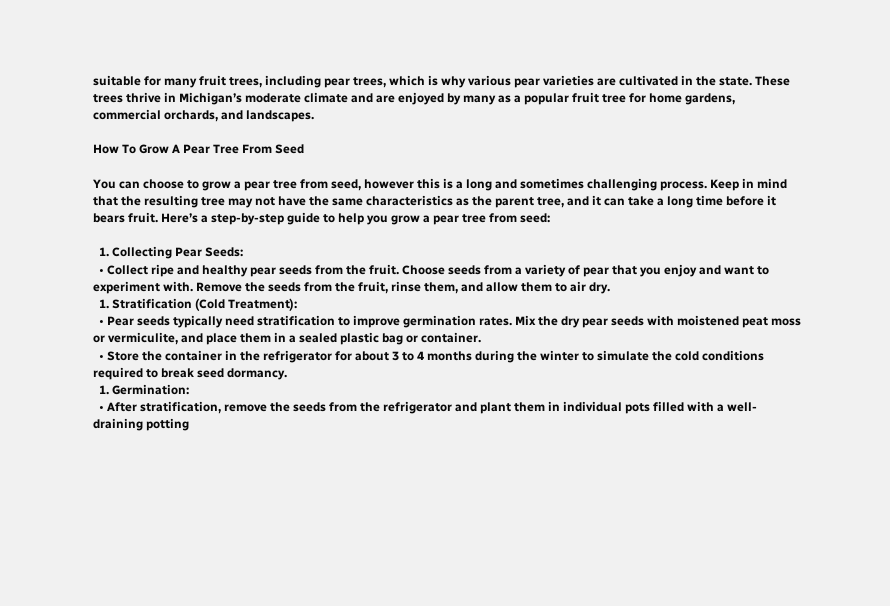suitable for many fruit trees, including pear trees, which is why various pear varieties are cultivated in the state. These trees thrive in Michigan’s moderate climate and are enjoyed by many as a popular fruit tree for home gardens, commercial orchards, and landscapes.

How To Grow A Pear Tree From Seed

You can choose to grow a pear tree from seed, however this is a long and sometimes challenging process. Keep in mind that the resulting tree may not have the same characteristics as the parent tree, and it can take a long time before it bears fruit. Here’s a step-by-step guide to help you grow a pear tree from seed:

  1. Collecting Pear Seeds:
  • Collect ripe and healthy pear seeds from the fruit. Choose seeds from a variety of pear that you enjoy and want to experiment with. Remove the seeds from the fruit, rinse them, and allow them to air dry.
  1. Stratification (Cold Treatment):
  • Pear seeds typically need stratification to improve germination rates. Mix the dry pear seeds with moistened peat moss or vermiculite, and place them in a sealed plastic bag or container.
  • Store the container in the refrigerator for about 3 to 4 months during the winter to simulate the cold conditions required to break seed dormancy.
  1. Germination:
  • After stratification, remove the seeds from the refrigerator and plant them in individual pots filled with a well-draining potting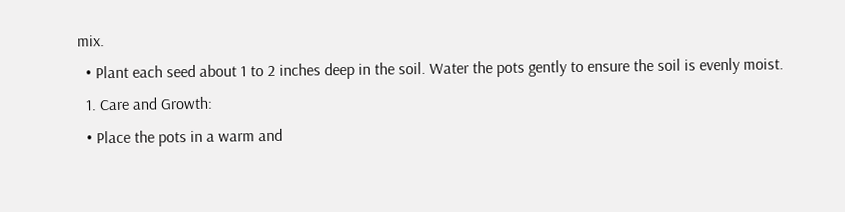mix.
  • Plant each seed about 1 to 2 inches deep in the soil. Water the pots gently to ensure the soil is evenly moist.
  1. Care and Growth:
  • Place the pots in a warm and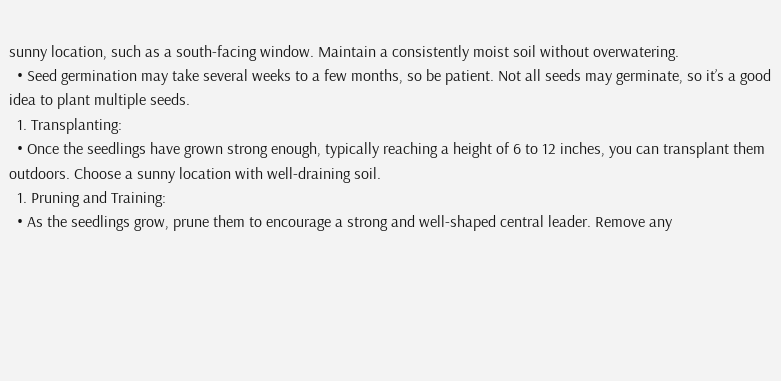sunny location, such as a south-facing window. Maintain a consistently moist soil without overwatering.
  • Seed germination may take several weeks to a few months, so be patient. Not all seeds may germinate, so it’s a good idea to plant multiple seeds.
  1. Transplanting:
  • Once the seedlings have grown strong enough, typically reaching a height of 6 to 12 inches, you can transplant them outdoors. Choose a sunny location with well-draining soil.
  1. Pruning and Training:
  • As the seedlings grow, prune them to encourage a strong and well-shaped central leader. Remove any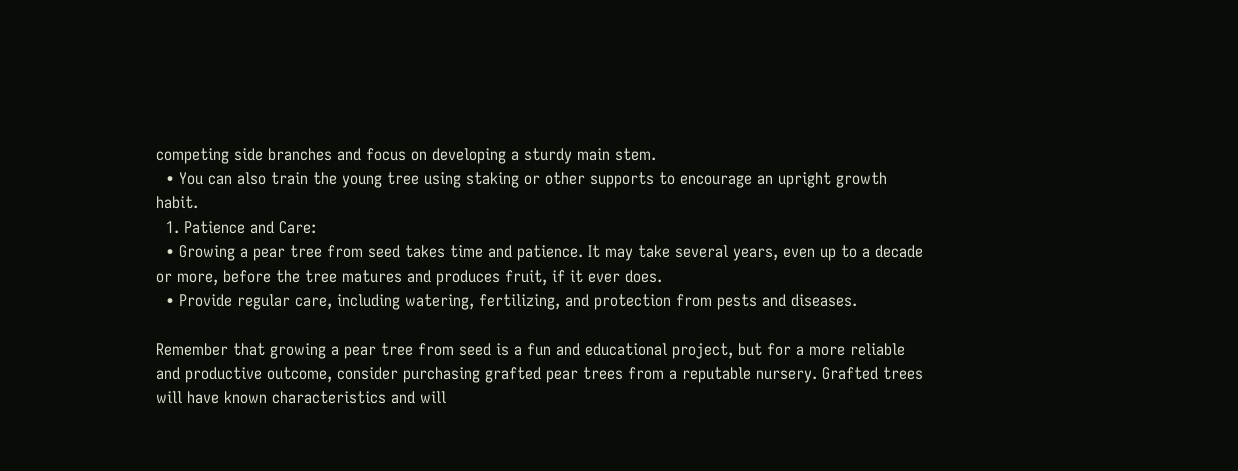competing side branches and focus on developing a sturdy main stem.
  • You can also train the young tree using staking or other supports to encourage an upright growth habit.
  1. Patience and Care:
  • Growing a pear tree from seed takes time and patience. It may take several years, even up to a decade or more, before the tree matures and produces fruit, if it ever does.
  • Provide regular care, including watering, fertilizing, and protection from pests and diseases.

Remember that growing a pear tree from seed is a fun and educational project, but for a more reliable and productive outcome, consider purchasing grafted pear trees from a reputable nursery. Grafted trees will have known characteristics and will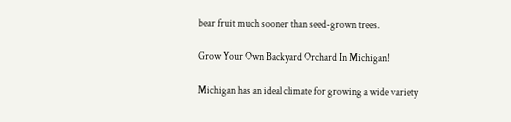bear fruit much sooner than seed-grown trees.

Grow Your Own Backyard Orchard In Michigan!

Michigan has an ideal climate for growing a wide variety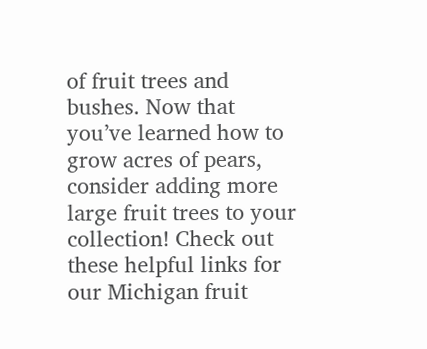of fruit trees and bushes. Now that you’ve learned how to grow acres of pears, consider adding more large fruit trees to your collection! Check out these helpful links for our Michigan fruit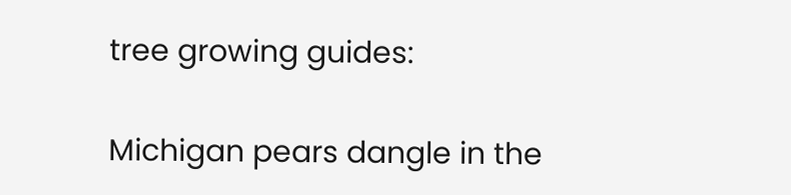tree growing guides:

Michigan pears dangle in the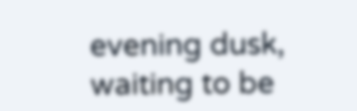evening dusk, waiting to be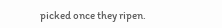picked once they ripen.